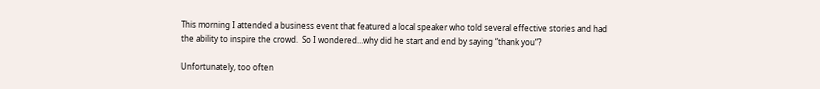This morning I attended a business event that featured a local speaker who told several effective stories and had the ability to inspire the crowd.  So I wondered…why did he start and end by saying “thank you“?

Unfortunately, too often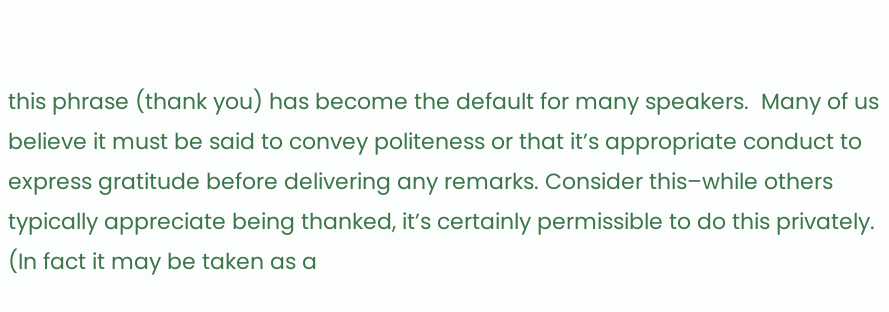this phrase (thank you) has become the default for many speakers.  Many of us believe it must be said to convey politeness or that it’s appropriate conduct to express gratitude before delivering any remarks. Consider this–while others typically appreciate being thanked, it’s certainly permissible to do this privately.  (In fact it may be taken as a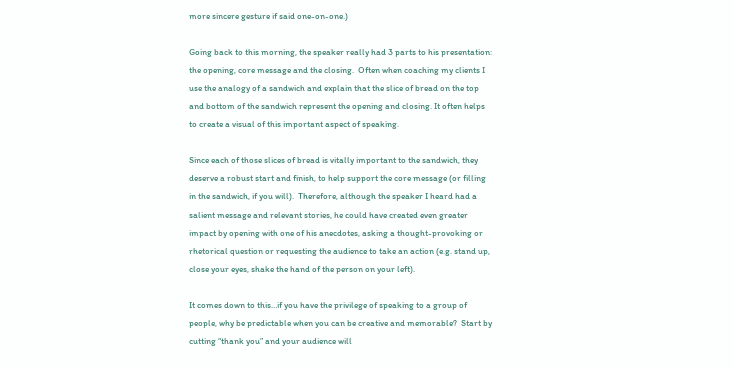more sincere gesture if said one-on-one.)

Going back to this morning, the speaker really had 3 parts to his presentation: the opening, core message and the closing.  Often when coaching my clients I use the analogy of a sandwich and explain that the slice of bread on the top and bottom of the sandwich represent the opening and closing. It often helps to create a visual of this important aspect of speaking.

Since each of those slices of bread is vitally important to the sandwich, they deserve a robust start and finish, to help support the core message (or filling in the sandwich, if you will).  Therefore, although the speaker I heard had a salient message and relevant stories, he could have created even greater impact by opening with one of his anecdotes, asking a thought-provoking or rhetorical question or requesting the audience to take an action (e.g. stand up, close your eyes, shake the hand of the person on your left).

It comes down to this…if you have the privilege of speaking to a group of people, why be predictable when you can be creative and memorable?  Start by cutting “thank you” and your audience will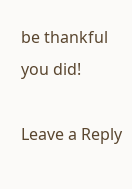be thankful you did!

Leave a Reply